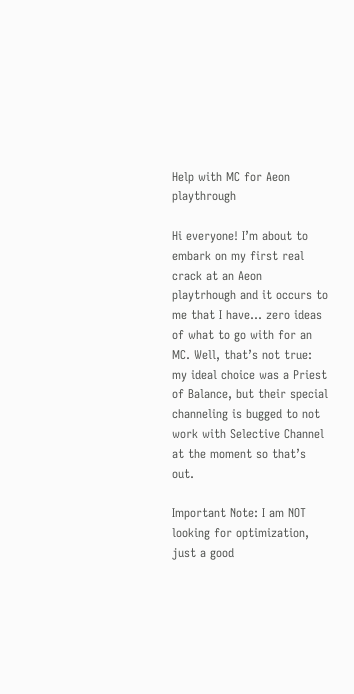Help with MC for Aeon playthrough

Hi everyone! I’m about to embark on my first real crack at an Aeon playtrhough and it occurs to me that I have… zero ideas of what to go with for an MC. Well, that’s not true: my ideal choice was a Priest of Balance, but their special channeling is bugged to not work with Selective Channel at the moment so that’s out.

Important Note: I am NOT looking for optimization, just a good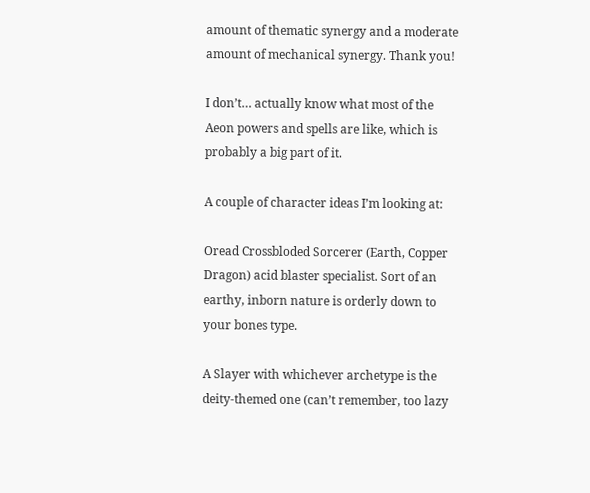amount of thematic synergy and a moderate amount of mechanical synergy. Thank you!

I don’t… actually know what most of the Aeon powers and spells are like, which is probably a big part of it.

A couple of character ideas I’m looking at:

Oread Crossbloded Sorcerer (Earth, Copper Dragon) acid blaster specialist. Sort of an earthy, inborn nature is orderly down to your bones type.

A Slayer with whichever archetype is the deity-themed one (can’t remember, too lazy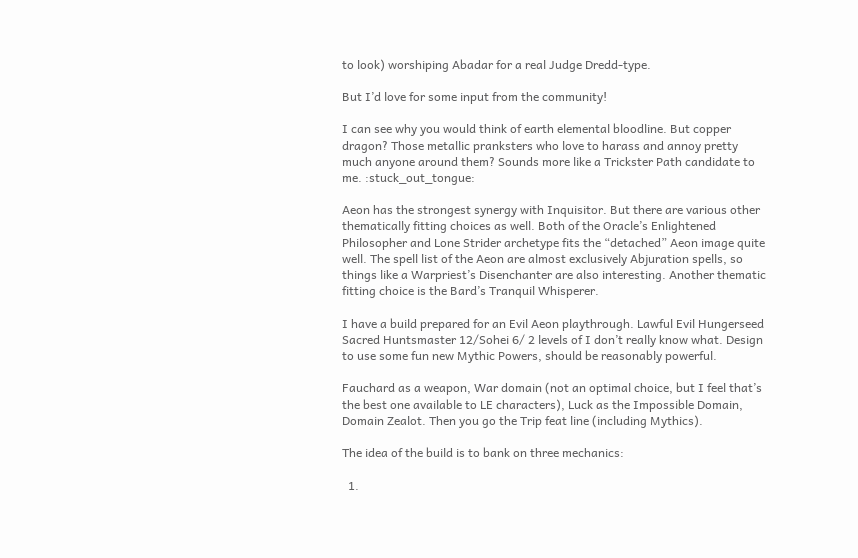to look) worshiping Abadar for a real Judge Dredd-type.

But I’d love for some input from the community!

I can see why you would think of earth elemental bloodline. But copper dragon? Those metallic pranksters who love to harass and annoy pretty much anyone around them? Sounds more like a Trickster Path candidate to me. :stuck_out_tongue:

Aeon has the strongest synergy with Inquisitor. But there are various other thematically fitting choices as well. Both of the Oracle’s Enlightened Philosopher and Lone Strider archetype fits the “detached” Aeon image quite well. The spell list of the Aeon are almost exclusively Abjuration spells, so things like a Warpriest’s Disenchanter are also interesting. Another thematic fitting choice is the Bard’s Tranquil Whisperer.

I have a build prepared for an Evil Aeon playthrough. Lawful Evil Hungerseed Sacred Huntsmaster 12/Sohei 6/ 2 levels of I don’t really know what. Design to use some fun new Mythic Powers, should be reasonably powerful.

Fauchard as a weapon, War domain (not an optimal choice, but I feel that’s the best one available to LE characters), Luck as the Impossible Domain, Domain Zealot. Then you go the Trip feat line (including Mythics).

The idea of the build is to bank on three mechanics:

  1.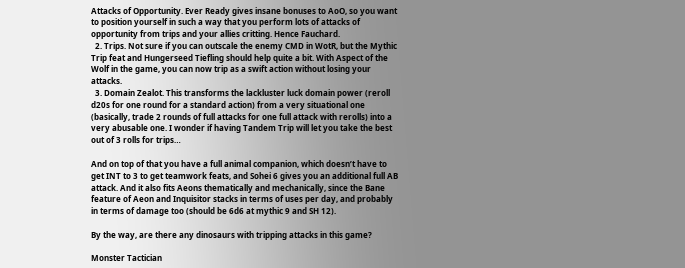Attacks of Opportunity. Ever Ready gives insane bonuses to AoO, so you want to position yourself in such a way that you perform lots of attacks of opportunity from trips and your allies critting. Hence Fauchard.
  2. Trips. Not sure if you can outscale the enemy CMD in WotR, but the Mythic Trip feat and Hungerseed Tiefling should help quite a bit. With Aspect of the Wolf in the game, you can now trip as a swift action without losing your attacks.
  3. Domain Zealot. This transforms the lackluster luck domain power (reroll d20s for one round for a standard action) from a very situational one (basically, trade 2 rounds of full attacks for one full attack with rerolls) into a very abusable one. I wonder if having Tandem Trip will let you take the best out of 3 rolls for trips…

And on top of that you have a full animal companion, which doesn’t have to get INT to 3 to get teamwork feats, and Sohei 6 gives you an additional full AB attack. And it also fits Aeons thematically and mechanically, since the Bane feature of Aeon and Inquisitor stacks in terms of uses per day, and probably in terms of damage too (should be 6d6 at mythic 9 and SH 12).

By the way, are there any dinosaurs with tripping attacks in this game?

Monster Tactician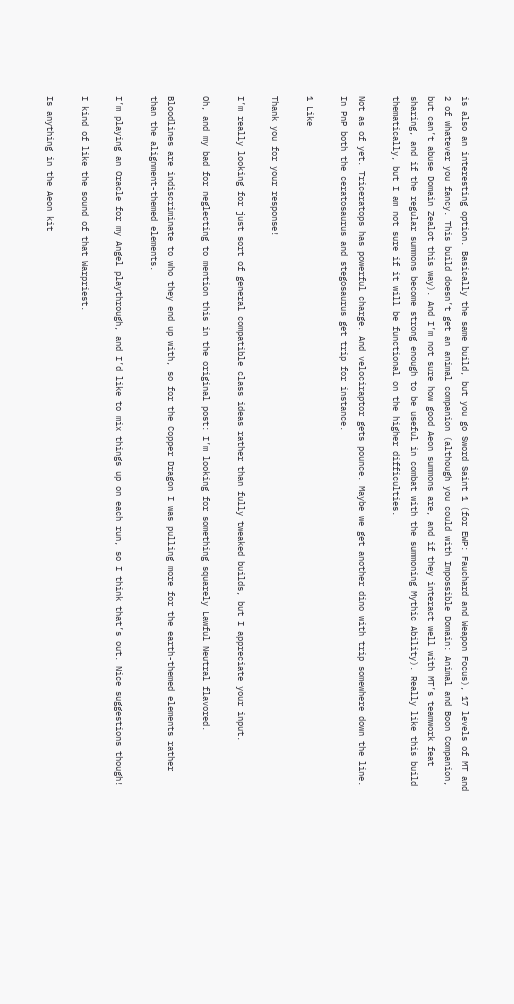is also an interesting option. Basically the same build, but you go Sword Saint 1 (for EWP: Fauchard and Weapon Focus), 17 levels of MT and 2 of whatever you fancy. This build doesn’t get an animal companion (although you could with Impossible Domain: Animal and Boon Companion, but can’t abuse Domain Zealot this way). And I’m not sure how good Aeon summons are, and if they interact well with MT’s teamwork feat sharing, and if the regular summons become strong enough to be useful in combat with the summoning Mythic Ability). Really like this build thematically, but I am not sure if it will be functional on the higher difficulties.

Not as of yet. Triceratops has powerful charge. And velociraptor gets pounce. Maybe we get another dino with trip somewhere down the line. In PnP both the ceratosaurus and stegosaurus get trip for instance.

1 Like

Thank you for your response!

I’m really looking for just sort of general compatible class ideas rather than fully tweaked builds, but I appreciate your input.

Oh, and my bad for neglecting to mention this in the original post: I’m looking for something squarely Lawful Neutral flavored.

Bloodlines are indiscriminate to who they end up with, so for the Copper Dragon I was pulling more for the earth-themed elements rather than the alignment-themed elements.

I’m playing an Oracle for my Angel playthrough, and I’d like to mix things up on each run, so I think that’s out. Nice suggestions though!

I kind of like the sound of that Warpriest.

Is anything in the Aeon kit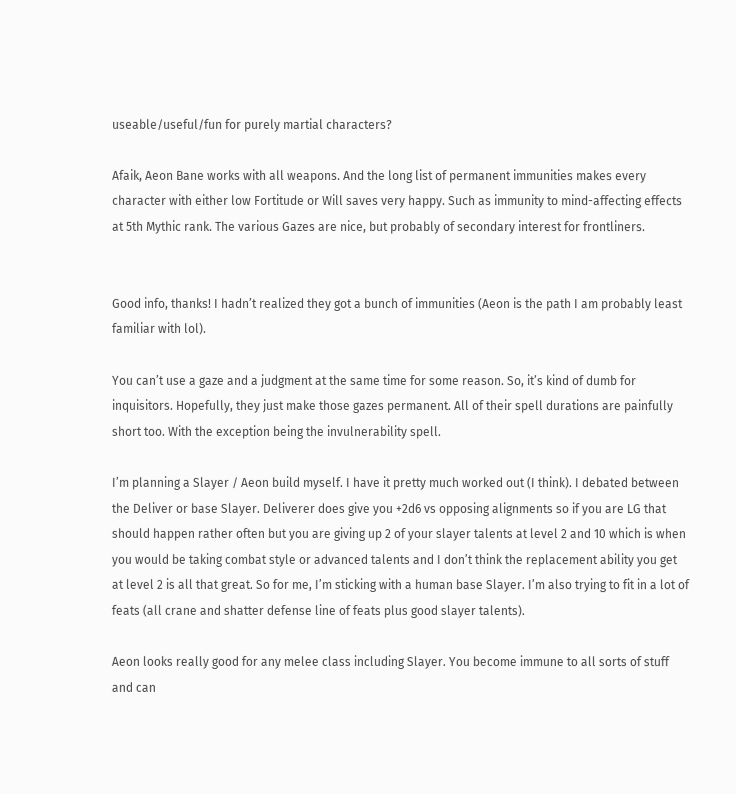useable/useful/fun for purely martial characters?

Afaik, Aeon Bane works with all weapons. And the long list of permanent immunities makes every character with either low Fortitude or Will saves very happy. Such as immunity to mind-affecting effects at 5th Mythic rank. The various Gazes are nice, but probably of secondary interest for frontliners.


Good info, thanks! I hadn’t realized they got a bunch of immunities (Aeon is the path I am probably least familiar with lol).

You can’t use a gaze and a judgment at the same time for some reason. So, it’s kind of dumb for inquisitors. Hopefully, they just make those gazes permanent. All of their spell durations are painfully short too. With the exception being the invulnerability spell.

I’m planning a Slayer / Aeon build myself. I have it pretty much worked out (I think). I debated between the Deliver or base Slayer. Deliverer does give you +2d6 vs opposing alignments so if you are LG that should happen rather often but you are giving up 2 of your slayer talents at level 2 and 10 which is when you would be taking combat style or advanced talents and I don’t think the replacement ability you get at level 2 is all that great. So for me, I’m sticking with a human base Slayer. I’m also trying to fit in a lot of feats (all crane and shatter defense line of feats plus good slayer talents).

Aeon looks really good for any melee class including Slayer. You become immune to all sorts of stuff and can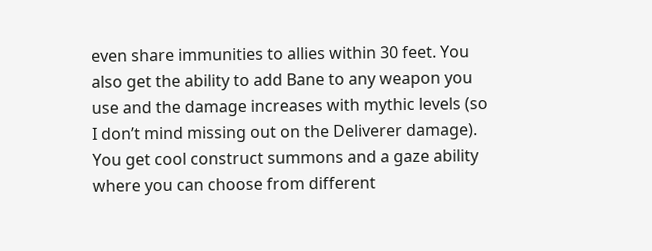even share immunities to allies within 30 feet. You also get the ability to add Bane to any weapon you use and the damage increases with mythic levels (so I don’t mind missing out on the Deliverer damage). You get cool construct summons and a gaze ability where you can choose from different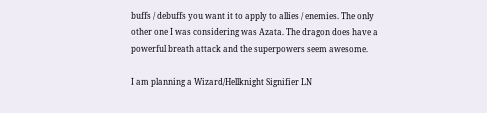buffs / debuffs you want it to apply to allies / enemies. The only other one I was considering was Azata. The dragon does have a powerful breath attack and the superpowers seem awesome.

I am planning a Wizard/Hellknight Signifier LN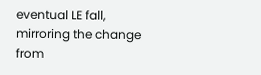eventual LE fall, mirroring the change from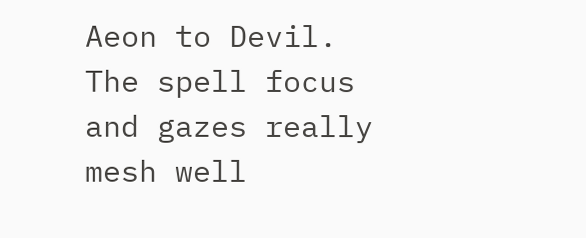Aeon to Devil. The spell focus and gazes really mesh well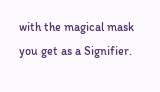with the magical mask you get as a Signifier.